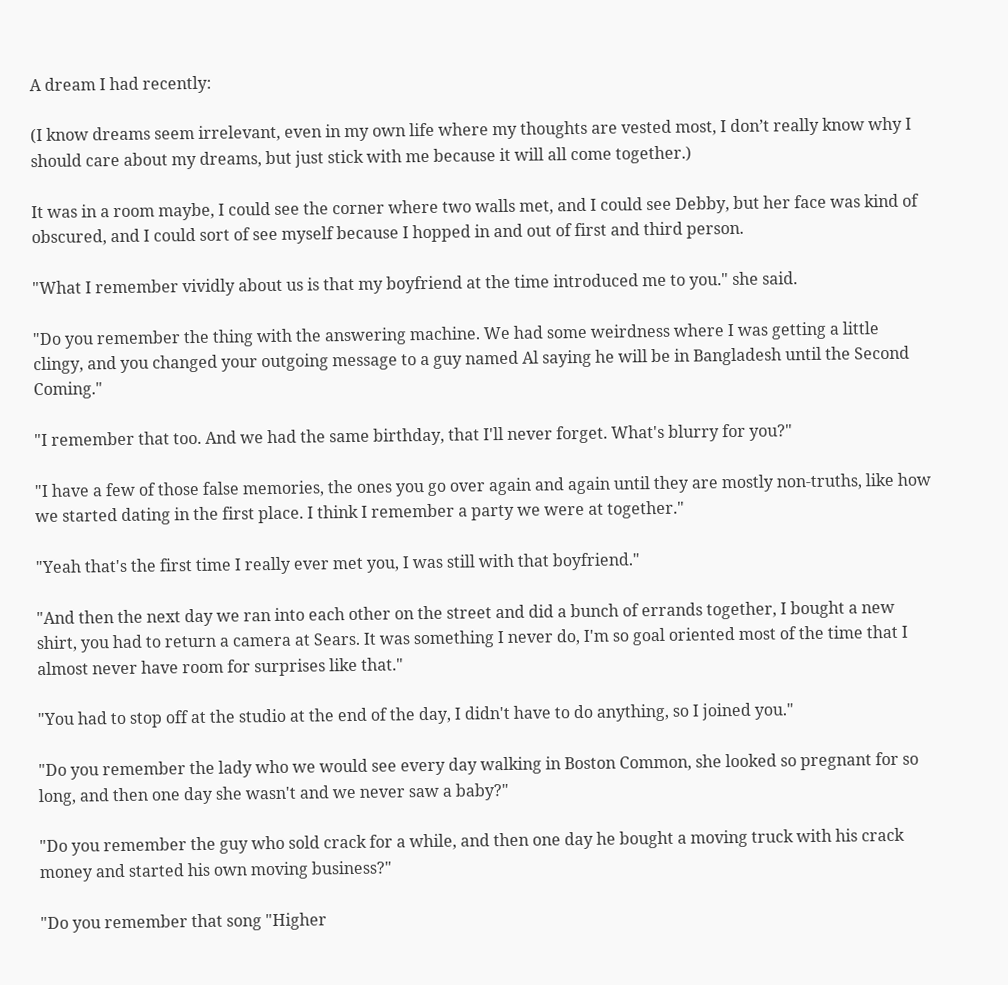A dream I had recently:

(I know dreams seem irrelevant, even in my own life where my thoughts are vested most, I don’t really know why I should care about my dreams, but just stick with me because it will all come together.)

It was in a room maybe, I could see the corner where two walls met, and I could see Debby, but her face was kind of obscured, and I could sort of see myself because I hopped in and out of first and third person.

"What I remember vividly about us is that my boyfriend at the time introduced me to you." she said.

"Do you remember the thing with the answering machine. We had some weirdness where I was getting a little clingy, and you changed your outgoing message to a guy named Al saying he will be in Bangladesh until the Second Coming."

"I remember that too. And we had the same birthday, that I'll never forget. What's blurry for you?"

"I have a few of those false memories, the ones you go over again and again until they are mostly non-truths, like how we started dating in the first place. I think I remember a party we were at together."

"Yeah that's the first time I really ever met you, I was still with that boyfriend."

"And then the next day we ran into each other on the street and did a bunch of errands together, I bought a new shirt, you had to return a camera at Sears. It was something I never do, I'm so goal oriented most of the time that I almost never have room for surprises like that."

"You had to stop off at the studio at the end of the day, I didn't have to do anything, so I joined you."

"Do you remember the lady who we would see every day walking in Boston Common, she looked so pregnant for so long, and then one day she wasn't and we never saw a baby?"

"Do you remember the guy who sold crack for a while, and then one day he bought a moving truck with his crack money and started his own moving business?"

"Do you remember that song "Higher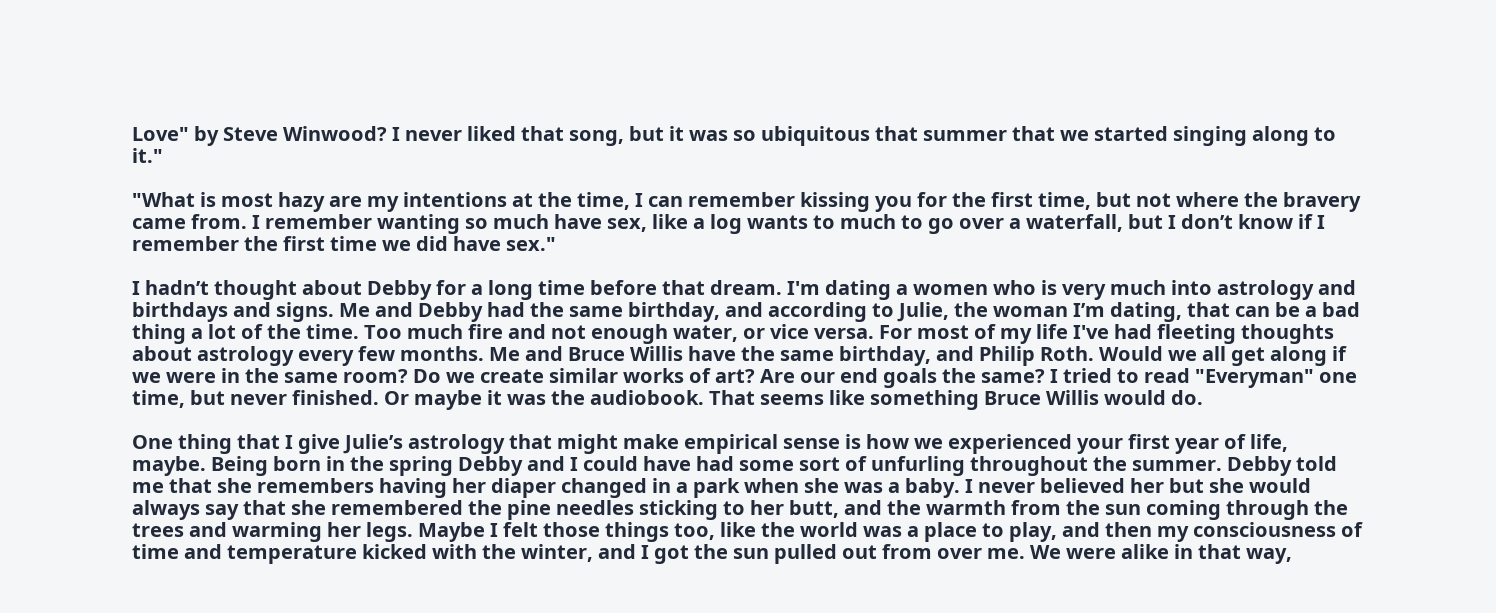Love" by Steve Winwood? I never liked that song, but it was so ubiquitous that summer that we started singing along to it."

"What is most hazy are my intentions at the time, I can remember kissing you for the first time, but not where the bravery came from. I remember wanting so much have sex, like a log wants to much to go over a waterfall, but I don’t know if I remember the first time we did have sex."

I hadn’t thought about Debby for a long time before that dream. I'm dating a women who is very much into astrology and birthdays and signs. Me and Debby had the same birthday, and according to Julie, the woman I’m dating, that can be a bad thing a lot of the time. Too much fire and not enough water, or vice versa. For most of my life I've had fleeting thoughts about astrology every few months. Me and Bruce Willis have the same birthday, and Philip Roth. Would we all get along if we were in the same room? Do we create similar works of art? Are our end goals the same? I tried to read "Everyman" one time, but never finished. Or maybe it was the audiobook. That seems like something Bruce Willis would do.

One thing that I give Julie’s astrology that might make empirical sense is how we experienced your first year of life, maybe. Being born in the spring Debby and I could have had some sort of unfurling throughout the summer. Debby told me that she remembers having her diaper changed in a park when she was a baby. I never believed her but she would always say that she remembered the pine needles sticking to her butt, and the warmth from the sun coming through the trees and warming her legs. Maybe I felt those things too, like the world was a place to play, and then my consciousness of time and temperature kicked with the winter, and I got the sun pulled out from over me. We were alike in that way,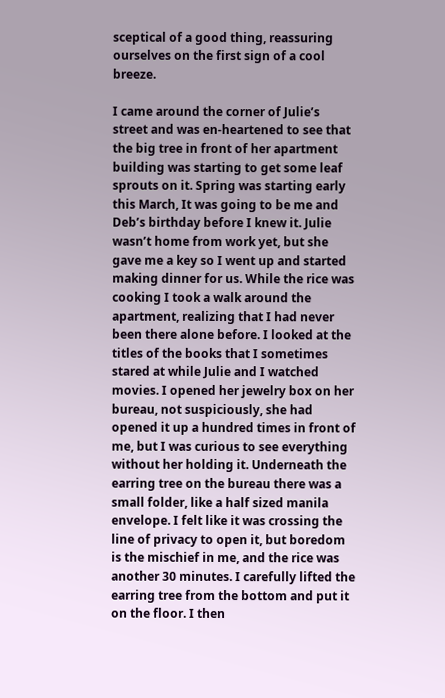sceptical of a good thing, reassuring ourselves on the first sign of a cool breeze.

I came around the corner of Julie’s street and was en-heartened to see that the big tree in front of her apartment building was starting to get some leaf sprouts on it. Spring was starting early this March, It was going to be me and Deb’s birthday before I knew it. Julie wasn’t home from work yet, but she gave me a key so I went up and started making dinner for us. While the rice was cooking I took a walk around the apartment, realizing that I had never been there alone before. I looked at the titles of the books that I sometimes stared at while Julie and I watched movies. I opened her jewelry box on her bureau, not suspiciously, she had opened it up a hundred times in front of me, but I was curious to see everything without her holding it. Underneath the earring tree on the bureau there was a small folder, like a half sized manila envelope. I felt like it was crossing the line of privacy to open it, but boredom is the mischief in me, and the rice was another 30 minutes. I carefully lifted the earring tree from the bottom and put it on the floor. I then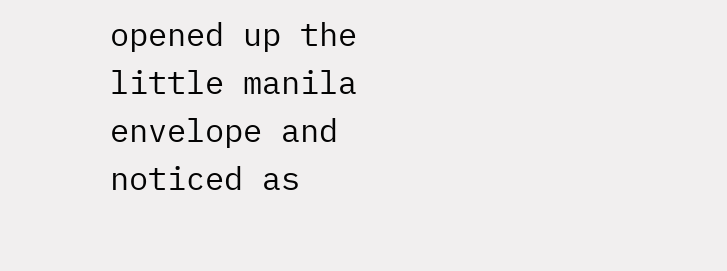opened up the little manila envelope and noticed as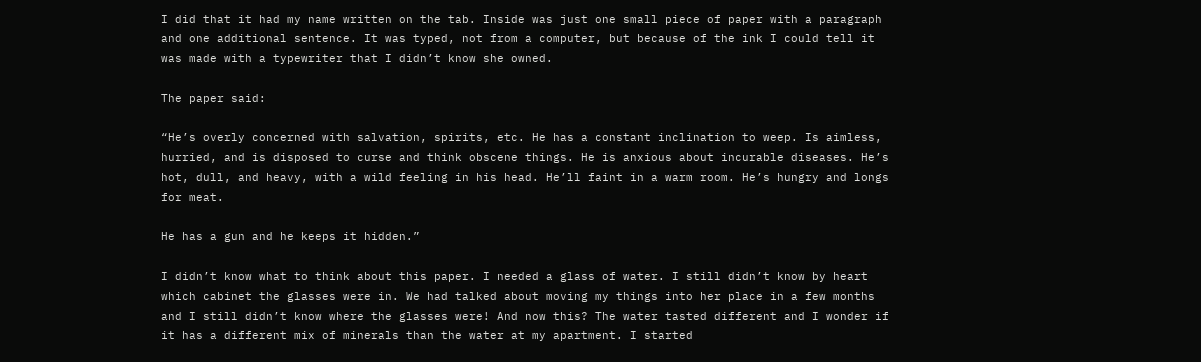I did that it had my name written on the tab. Inside was just one small piece of paper with a paragraph and one additional sentence. It was typed, not from a computer, but because of the ink I could tell it was made with a typewriter that I didn’t know she owned.

The paper said:

“He’s overly concerned with salvation, spirits, etc. He has a constant inclination to weep. Is aimless, hurried, and is disposed to curse and think obscene things. He is anxious about incurable diseases. He’s hot, dull, and heavy, with a wild feeling in his head. He’ll faint in a warm room. He’s hungry and longs for meat.

He has a gun and he keeps it hidden.”

I didn’t know what to think about this paper. I needed a glass of water. I still didn’t know by heart which cabinet the glasses were in. We had talked about moving my things into her place in a few months and I still didn’t know where the glasses were! And now this? The water tasted different and I wonder if it has a different mix of minerals than the water at my apartment. I started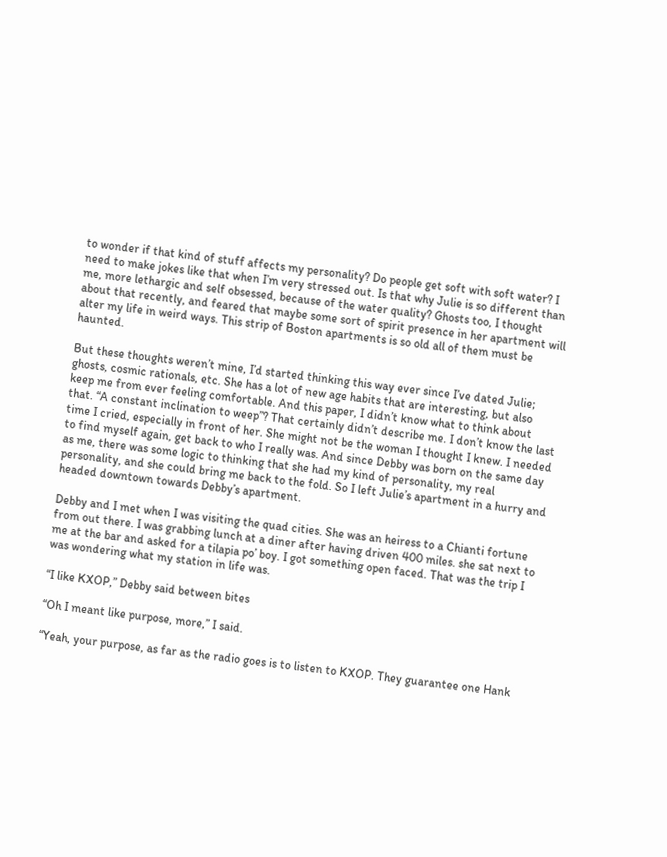to wonder if that kind of stuff affects my personality? Do people get soft with soft water? I need to make jokes like that when I’m very stressed out. Is that why Julie is so different than me, more lethargic and self obsessed, because of the water quality? Ghosts too, I thought about that recently, and feared that maybe some sort of spirit presence in her apartment will alter my life in weird ways. This strip of Boston apartments is so old all of them must be haunted.

But these thoughts weren’t mine, I’d started thinking this way ever since I’ve dated Julie; ghosts, cosmic rationals, etc. She has a lot of new age habits that are interesting, but also keep me from ever feeling comfortable. And this paper, I didn’t know what to think about that. “A constant inclination to weep”? That certainly didn’t describe me. I don’t know the last time I cried, especially in front of her. She might not be the woman I thought I knew. I needed to find myself again, get back to who I really was. And since Debby was born on the same day as me, there was some logic to thinking that she had my kind of personality, my real personality, and she could bring me back to the fold. So I left Julie’s apartment in a hurry and headed downtown towards Debby’s apartment.

Debby and I met when I was visiting the quad cities. She was an heiress to a Chianti fortune from out there. I was grabbing lunch at a diner after having driven 400 miles. she sat next to me at the bar and asked for a tilapia po’ boy. I got something open faced. That was the trip I was wondering what my station in life was.

“I like KXOP,” Debby said between bites

“Oh I meant like purpose, more,” I said.

“Yeah, your purpose, as far as the radio goes is to listen to KXOP. They guarantee one Hank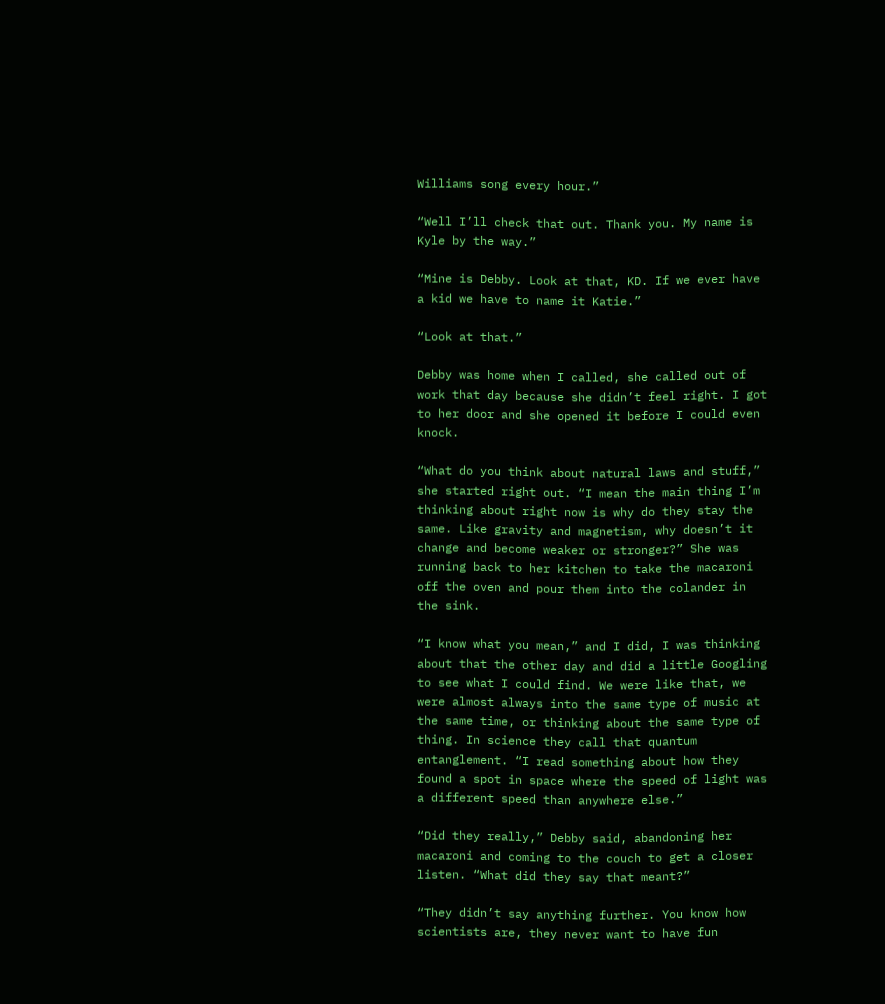Williams song every hour.”

“Well I’ll check that out. Thank you. My name is Kyle by the way.”

“Mine is Debby. Look at that, KD. If we ever have a kid we have to name it Katie.”

“Look at that.”

Debby was home when I called, she called out of work that day because she didn’t feel right. I got to her door and she opened it before I could even knock.

“What do you think about natural laws and stuff,” she started right out. “I mean the main thing I’m thinking about right now is why do they stay the same. Like gravity and magnetism, why doesn’t it change and become weaker or stronger?” She was running back to her kitchen to take the macaroni off the oven and pour them into the colander in the sink.

“I know what you mean,” and I did, I was thinking about that the other day and did a little Googling to see what I could find. We were like that, we were almost always into the same type of music at the same time, or thinking about the same type of thing. In science they call that quantum entanglement. “I read something about how they found a spot in space where the speed of light was a different speed than anywhere else.”

“Did they really,” Debby said, abandoning her macaroni and coming to the couch to get a closer listen. “What did they say that meant?”

“They didn’t say anything further. You know how scientists are, they never want to have fun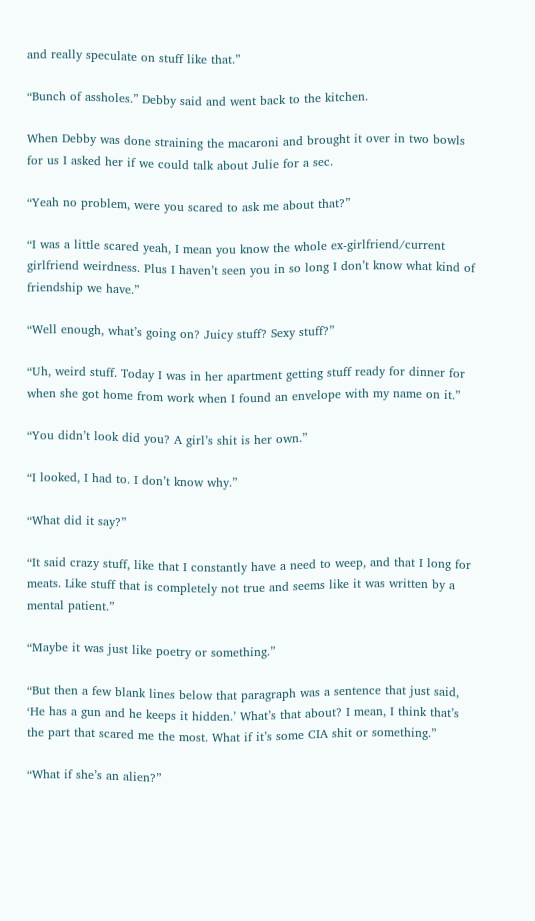and really speculate on stuff like that.”

“Bunch of assholes.” Debby said and went back to the kitchen.

When Debby was done straining the macaroni and brought it over in two bowls for us I asked her if we could talk about Julie for a sec.

“Yeah no problem, were you scared to ask me about that?”

“I was a little scared yeah, I mean you know the whole ex-girlfriend/current girlfriend weirdness. Plus I haven’t seen you in so long I don’t know what kind of friendship we have.”

“Well enough, what’s going on? Juicy stuff? Sexy stuff?”

“Uh, weird stuff. Today I was in her apartment getting stuff ready for dinner for when she got home from work when I found an envelope with my name on it.”

“You didn’t look did you? A girl’s shit is her own.”

“I looked, I had to. I don’t know why.”

“What did it say?”

“It said crazy stuff, like that I constantly have a need to weep, and that I long for meats. Like stuff that is completely not true and seems like it was written by a mental patient.”

“Maybe it was just like poetry or something.”

“But then a few blank lines below that paragraph was a sentence that just said, ‘He has a gun and he keeps it hidden.’ What’s that about? I mean, I think that’s the part that scared me the most. What if it’s some CIA shit or something.”

“What if she’s an alien?”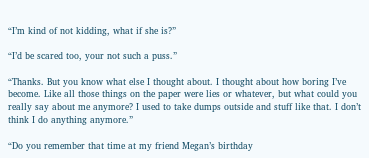“I’m kind of not kidding, what if she is?”

“I’d be scared too, your not such a puss.”

“Thanks. But you know what else I thought about. I thought about how boring I’ve become. Like all those things on the paper were lies or whatever, but what could you really say about me anymore? I used to take dumps outside and stuff like that. I don’t think I do anything anymore.”

“Do you remember that time at my friend Megan’s birthday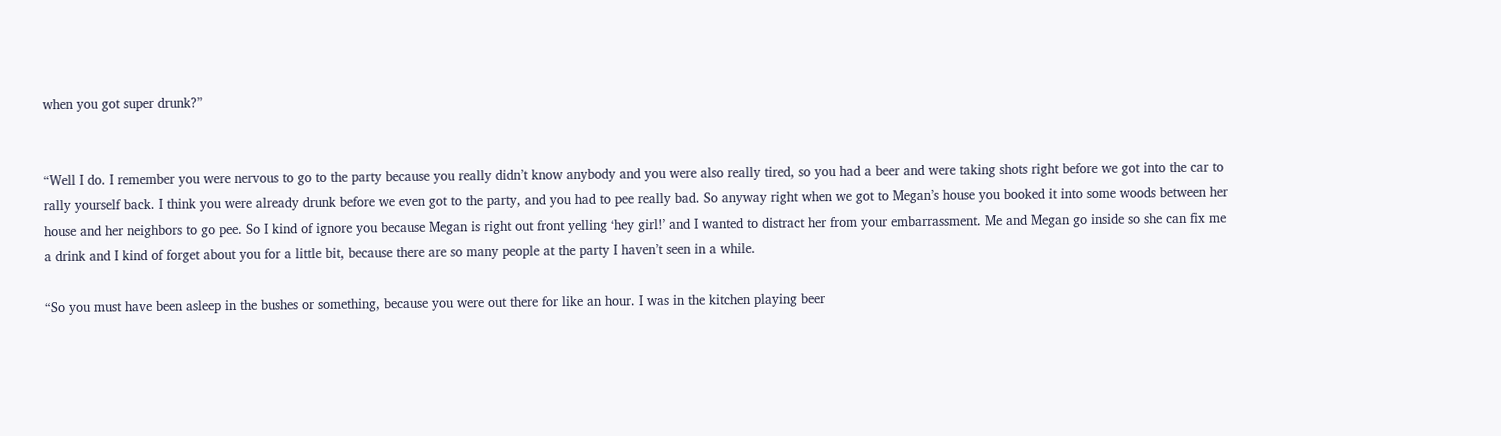when you got super drunk?”


“Well I do. I remember you were nervous to go to the party because you really didn’t know anybody and you were also really tired, so you had a beer and were taking shots right before we got into the car to rally yourself back. I think you were already drunk before we even got to the party, and you had to pee really bad. So anyway right when we got to Megan’s house you booked it into some woods between her house and her neighbors to go pee. So I kind of ignore you because Megan is right out front yelling ‘hey girl!’ and I wanted to distract her from your embarrassment. Me and Megan go inside so she can fix me a drink and I kind of forget about you for a little bit, because there are so many people at the party I haven’t seen in a while.

“So you must have been asleep in the bushes or something, because you were out there for like an hour. I was in the kitchen playing beer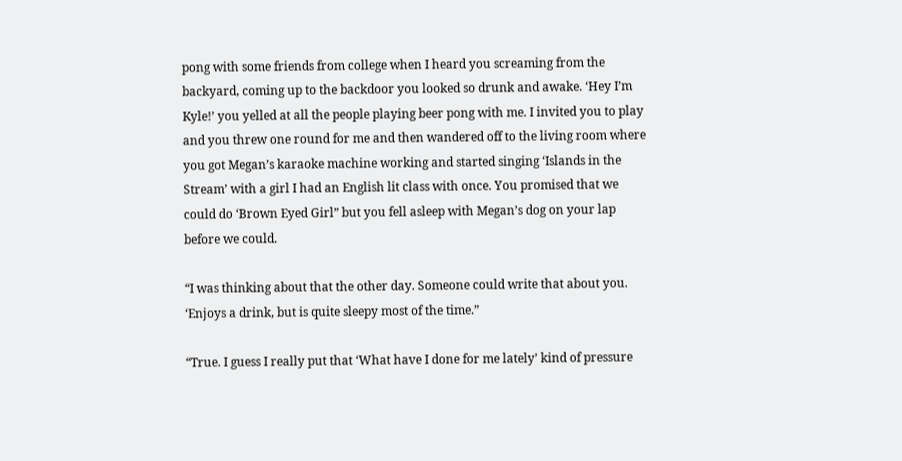pong with some friends from college when I heard you screaming from the backyard, coming up to the backdoor you looked so drunk and awake. ‘Hey I’m Kyle!’ you yelled at all the people playing beer pong with me. I invited you to play and you threw one round for me and then wandered off to the living room where you got Megan’s karaoke machine working and started singing ‘Islands in the Stream’ with a girl I had an English lit class with once. You promised that we could do ‘Brown Eyed Girl” but you fell asleep with Megan’s dog on your lap before we could.

“I was thinking about that the other day. Someone could write that about you. ‘Enjoys a drink, but is quite sleepy most of the time.”

“True. I guess I really put that ‘What have I done for me lately’ kind of pressure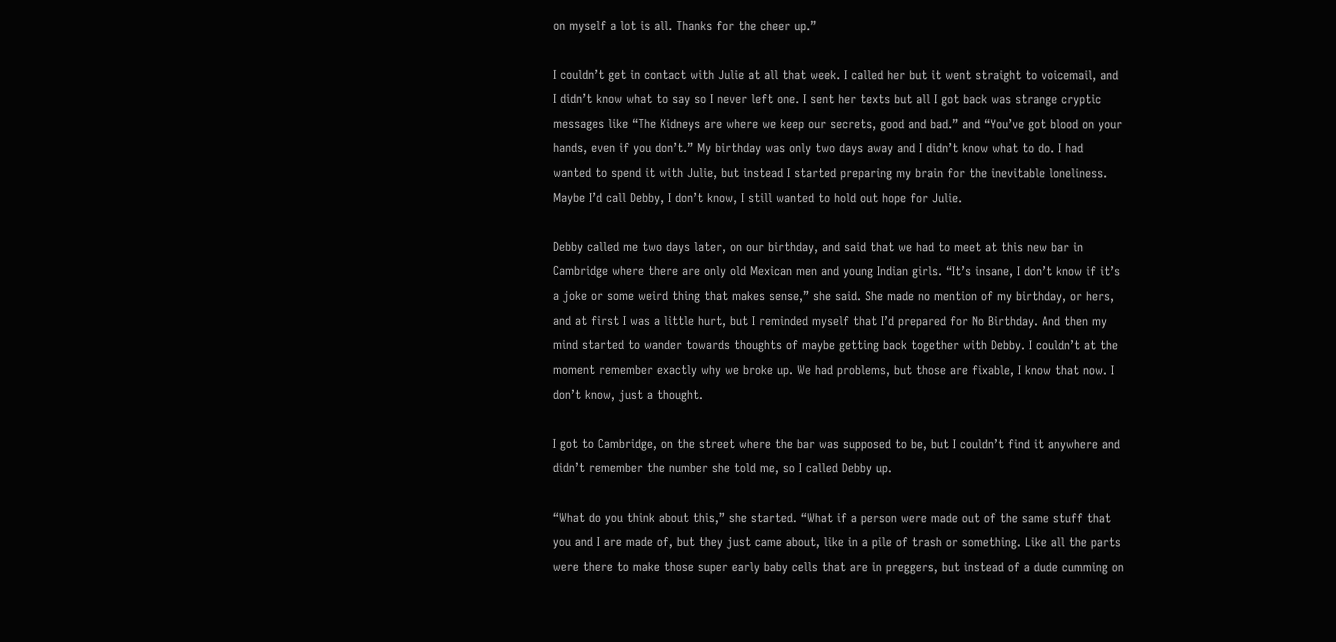on myself a lot is all. Thanks for the cheer up.”

I couldn’t get in contact with Julie at all that week. I called her but it went straight to voicemail, and I didn’t know what to say so I never left one. I sent her texts but all I got back was strange cryptic messages like “The Kidneys are where we keep our secrets, good and bad.” and “You’ve got blood on your hands, even if you don’t.” My birthday was only two days away and I didn’t know what to do. I had wanted to spend it with Julie, but instead I started preparing my brain for the inevitable loneliness. Maybe I’d call Debby, I don’t know, I still wanted to hold out hope for Julie.

Debby called me two days later, on our birthday, and said that we had to meet at this new bar in Cambridge where there are only old Mexican men and young Indian girls. “It’s insane, I don’t know if it’s a joke or some weird thing that makes sense,” she said. She made no mention of my birthday, or hers, and at first I was a little hurt, but I reminded myself that I’d prepared for No Birthday. And then my mind started to wander towards thoughts of maybe getting back together with Debby. I couldn’t at the moment remember exactly why we broke up. We had problems, but those are fixable, I know that now. I don’t know, just a thought.

I got to Cambridge, on the street where the bar was supposed to be, but I couldn’t find it anywhere and didn’t remember the number she told me, so I called Debby up.

“What do you think about this,” she started. “What if a person were made out of the same stuff that you and I are made of, but they just came about, like in a pile of trash or something. Like all the parts were there to make those super early baby cells that are in preggers, but instead of a dude cumming on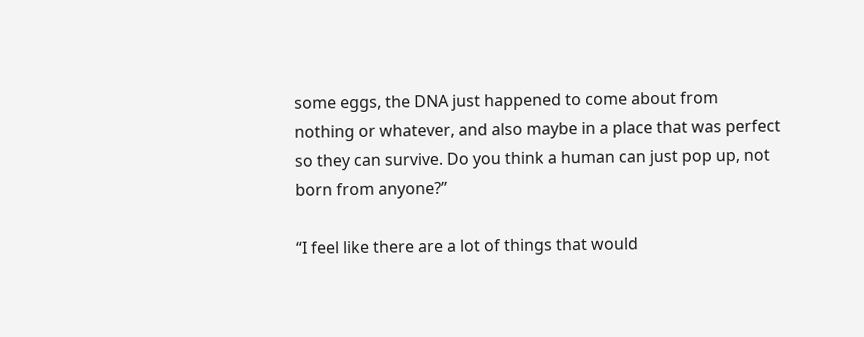some eggs, the DNA just happened to come about from nothing or whatever, and also maybe in a place that was perfect so they can survive. Do you think a human can just pop up, not born from anyone?”

“I feel like there are a lot of things that would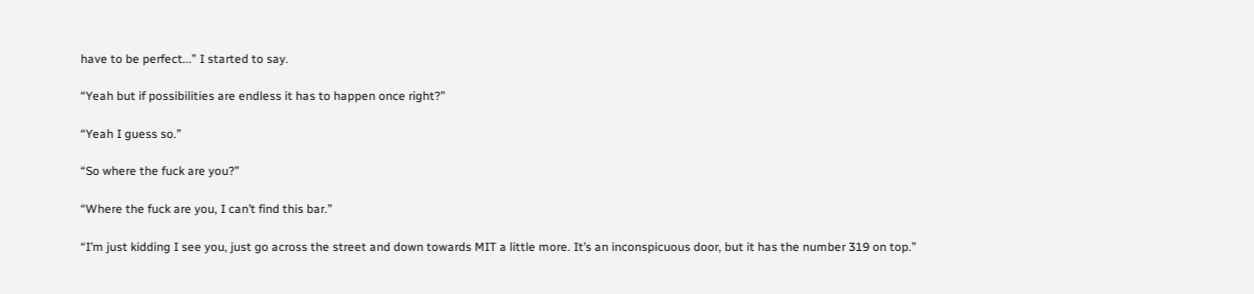have to be perfect...” I started to say.

“Yeah but if possibilities are endless it has to happen once right?”

“Yeah I guess so.”

“So where the fuck are you?”

“Where the fuck are you, I can’t find this bar.”

“I’m just kidding I see you, just go across the street and down towards MIT a little more. It’s an inconspicuous door, but it has the number 319 on top.”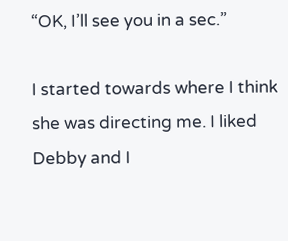“OK, I’ll see you in a sec.”

I started towards where I think she was directing me. I liked Debby and I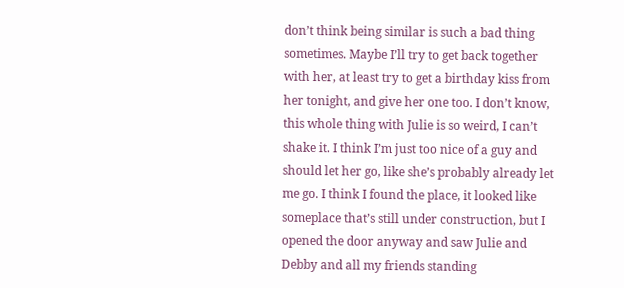don’t think being similar is such a bad thing sometimes. Maybe I’ll try to get back together with her, at least try to get a birthday kiss from her tonight, and give her one too. I don’t know, this whole thing with Julie is so weird, I can’t shake it. I think I’m just too nice of a guy and should let her go, like she’s probably already let me go. I think I found the place, it looked like someplace that’s still under construction, but I opened the door anyway and saw Julie and Debby and all my friends standing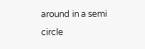around in a semi circle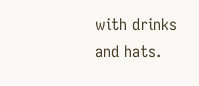with drinks and hats.